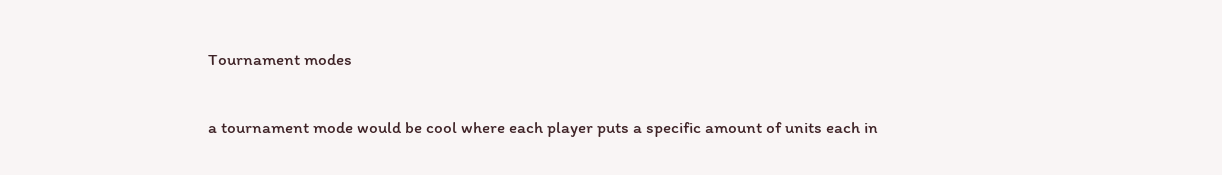Tournament modes

a tournament mode would be cool where each player puts a specific amount of units each in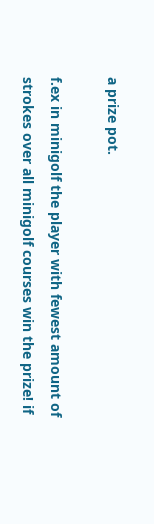a prize pot.

f.ex in minigolf the player with fewest amount of strokes over all minigolf courses win the prize! if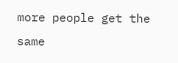more people get the same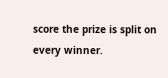score the prize is split on every winner.